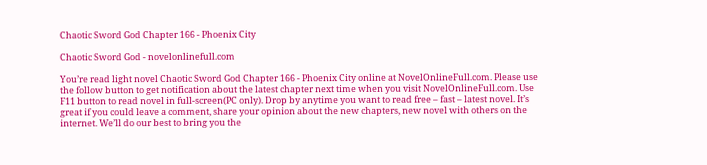Chaotic Sword God Chapter 166 - Phoenix City

Chaotic Sword God - novelonlinefull.com

You’re read light novel Chaotic Sword God Chapter 166 - Phoenix City online at NovelOnlineFull.com. Please use the follow button to get notification about the latest chapter next time when you visit NovelOnlineFull.com. Use F11 button to read novel in full-screen(PC only). Drop by anytime you want to read free – fast – latest novel. It’s great if you could leave a comment, share your opinion about the new chapters, new novel with others on the internet. We’ll do our best to bring you the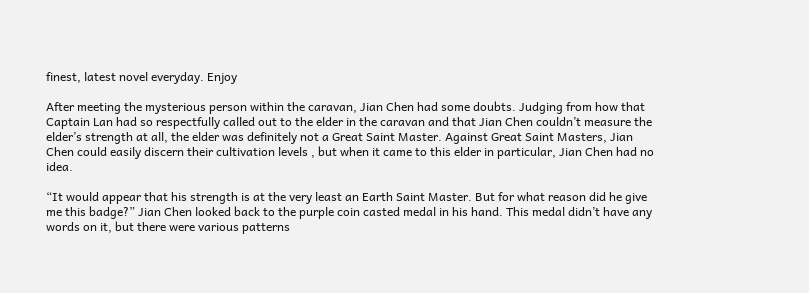finest, latest novel everyday. Enjoy

After meeting the mysterious person within the caravan, Jian Chen had some doubts. Judging from how that Captain Lan had so respectfully called out to the elder in the caravan and that Jian Chen couldn’t measure the elder’s strength at all, the elder was definitely not a Great Saint Master. Against Great Saint Masters, Jian Chen could easily discern their cultivation levels , but when it came to this elder in particular, Jian Chen had no idea.

“It would appear that his strength is at the very least an Earth Saint Master. But for what reason did he give me this badge?” Jian Chen looked back to the purple coin casted medal in his hand. This medal didn’t have any words on it, but there were various patterns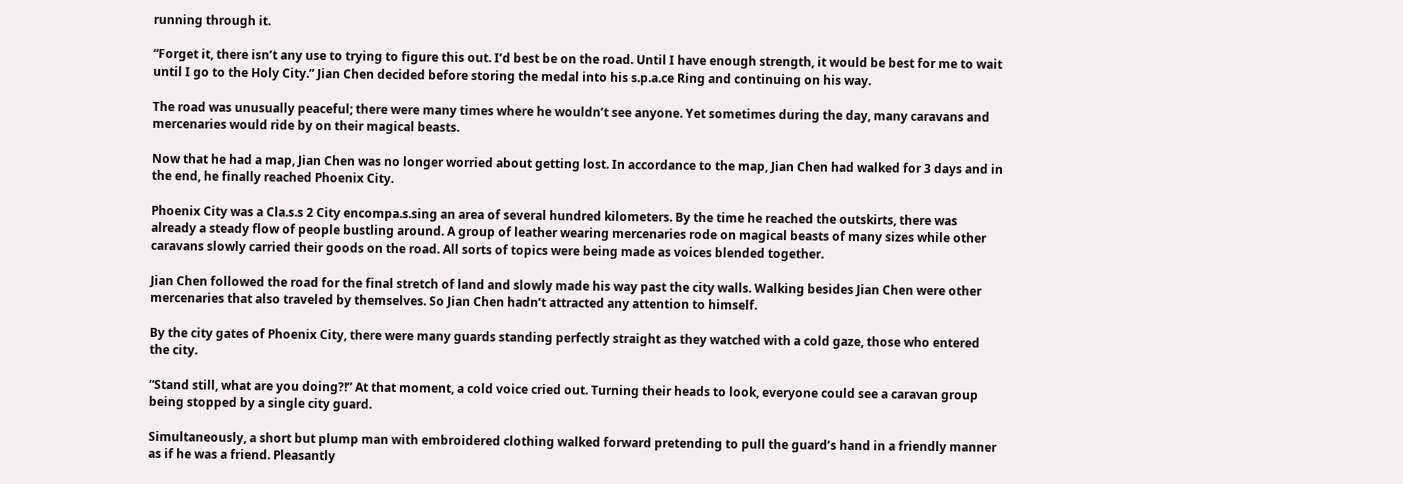running through it.

“Forget it, there isn’t any use to trying to figure this out. I’d best be on the road. Until I have enough strength, it would be best for me to wait until I go to the Holy City.” Jian Chen decided before storing the medal into his s.p.a.ce Ring and continuing on his way.

The road was unusually peaceful; there were many times where he wouldn’t see anyone. Yet sometimes during the day, many caravans and mercenaries would ride by on their magical beasts.

Now that he had a map, Jian Chen was no longer worried about getting lost. In accordance to the map, Jian Chen had walked for 3 days and in the end, he finally reached Phoenix City.

Phoenix City was a Cla.s.s 2 City encompa.s.sing an area of several hundred kilometers. By the time he reached the outskirts, there was already a steady flow of people bustling around. A group of leather wearing mercenaries rode on magical beasts of many sizes while other caravans slowly carried their goods on the road. All sorts of topics were being made as voices blended together.

Jian Chen followed the road for the final stretch of land and slowly made his way past the city walls. Walking besides Jian Chen were other mercenaries that also traveled by themselves. So Jian Chen hadn’t attracted any attention to himself.

By the city gates of Phoenix City, there were many guards standing perfectly straight as they watched with a cold gaze, those who entered the city.

“Stand still, what are you doing?!” At that moment, a cold voice cried out. Turning their heads to look, everyone could see a caravan group being stopped by a single city guard.

Simultaneously, a short but plump man with embroidered clothing walked forward pretending to pull the guard’s hand in a friendly manner as if he was a friend. Pleasantly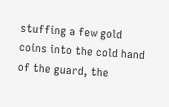stuffing a few gold coins into the cold hand of the guard, the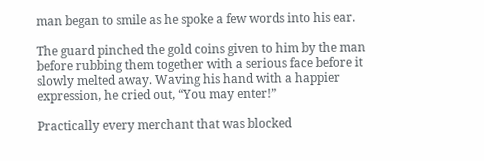man began to smile as he spoke a few words into his ear.

The guard pinched the gold coins given to him by the man before rubbing them together with a serious face before it slowly melted away. Waving his hand with a happier expression, he cried out, “You may enter!”

Practically every merchant that was blocked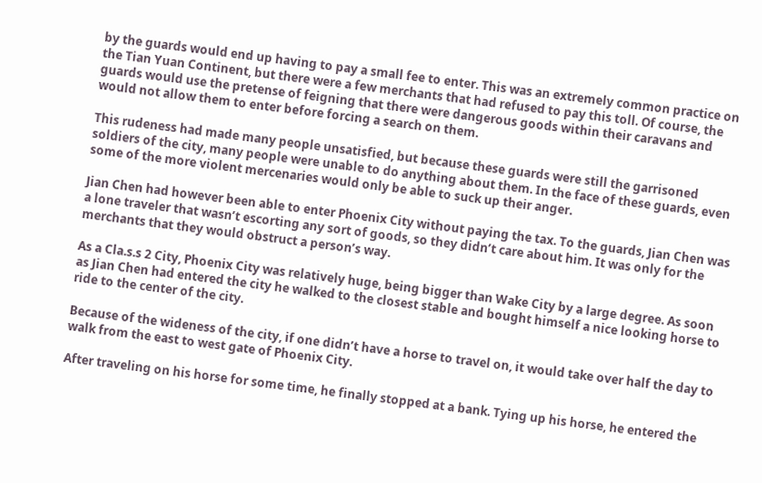by the guards would end up having to pay a small fee to enter. This was an extremely common practice on the Tian Yuan Continent, but there were a few merchants that had refused to pay this toll. Of course, the guards would use the pretense of feigning that there were dangerous goods within their caravans and would not allow them to enter before forcing a search on them.

This rudeness had made many people unsatisfied, but because these guards were still the garrisoned soldiers of the city, many people were unable to do anything about them. In the face of these guards, even some of the more violent mercenaries would only be able to suck up their anger.

Jian Chen had however been able to enter Phoenix City without paying the tax. To the guards, Jian Chen was a lone traveler that wasn’t escorting any sort of goods, so they didn’t care about him. It was only for the merchants that they would obstruct a person’s way.

As a Cla.s.s 2 City, Phoenix City was relatively huge, being bigger than Wake City by a large degree. As soon as Jian Chen had entered the city he walked to the closest stable and bought himself a nice looking horse to ride to the center of the city.

Because of the wideness of the city, if one didn’t have a horse to travel on, it would take over half the day to walk from the east to west gate of Phoenix City.

After traveling on his horse for some time, he finally stopped at a bank. Tying up his horse, he entered the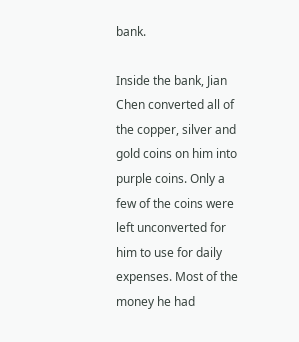bank.

Inside the bank, Jian Chen converted all of the copper, silver and gold coins on him into purple coins. Only a few of the coins were left unconverted for him to use for daily expenses. Most of the money he had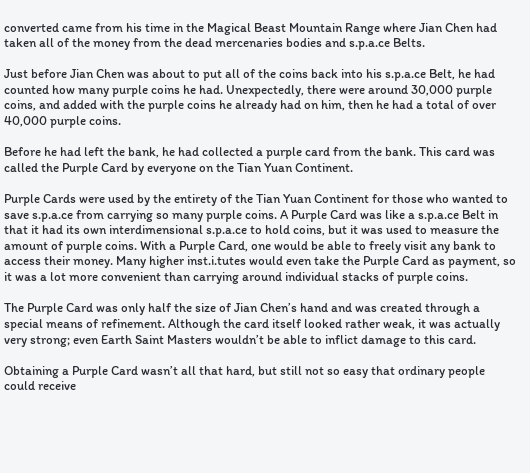converted came from his time in the Magical Beast Mountain Range where Jian Chen had taken all of the money from the dead mercenaries bodies and s.p.a.ce Belts.

Just before Jian Chen was about to put all of the coins back into his s.p.a.ce Belt, he had counted how many purple coins he had. Unexpectedly, there were around 30,000 purple coins, and added with the purple coins he already had on him, then he had a total of over 40,000 purple coins.

Before he had left the bank, he had collected a purple card from the bank. This card was called the Purple Card by everyone on the Tian Yuan Continent.

Purple Cards were used by the entirety of the Tian Yuan Continent for those who wanted to save s.p.a.ce from carrying so many purple coins. A Purple Card was like a s.p.a.ce Belt in that it had its own interdimensional s.p.a.ce to hold coins, but it was used to measure the amount of purple coins. With a Purple Card, one would be able to freely visit any bank to access their money. Many higher inst.i.tutes would even take the Purple Card as payment, so it was a lot more convenient than carrying around individual stacks of purple coins.

The Purple Card was only half the size of Jian Chen’s hand and was created through a special means of refinement. Although the card itself looked rather weak, it was actually very strong; even Earth Saint Masters wouldn’t be able to inflict damage to this card.

Obtaining a Purple Card wasn’t all that hard, but still not so easy that ordinary people could receive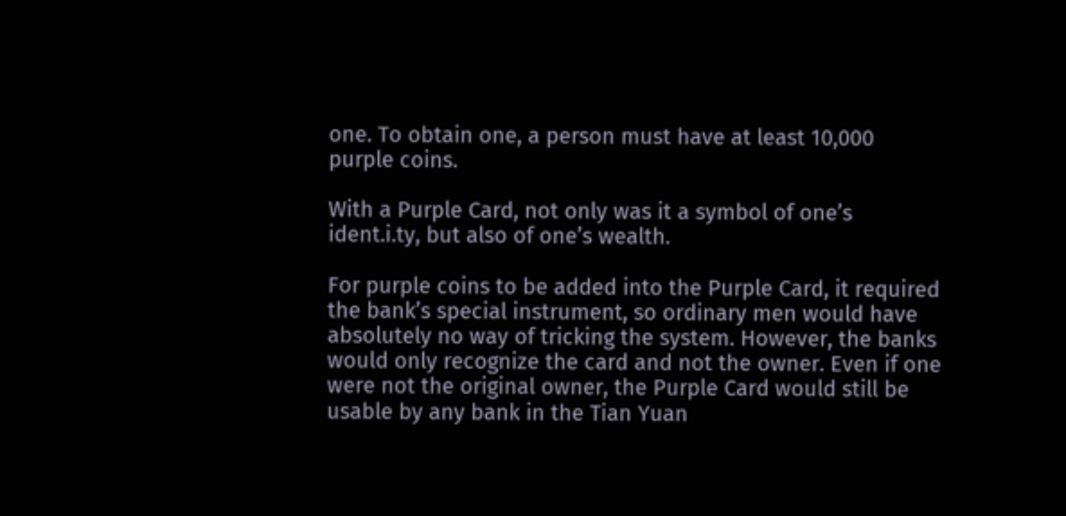one. To obtain one, a person must have at least 10,000 purple coins.

With a Purple Card, not only was it a symbol of one’s ident.i.ty, but also of one’s wealth.

For purple coins to be added into the Purple Card, it required the bank’s special instrument, so ordinary men would have absolutely no way of tricking the system. However, the banks would only recognize the card and not the owner. Even if one were not the original owner, the Purple Card would still be usable by any bank in the Tian Yuan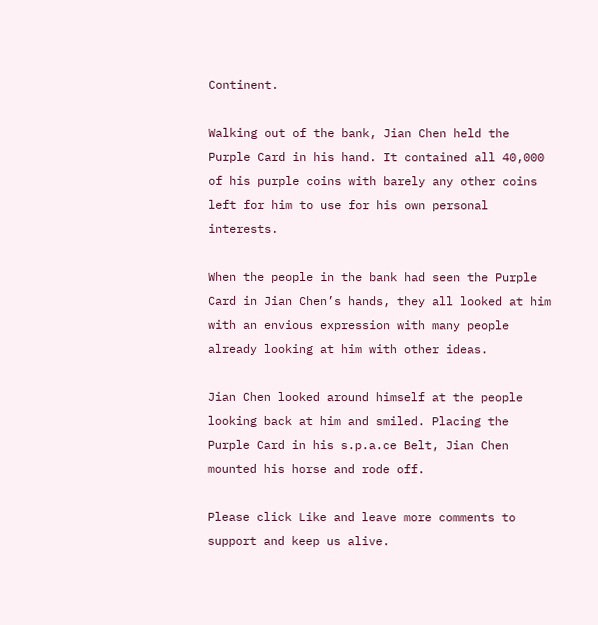Continent.

Walking out of the bank, Jian Chen held the Purple Card in his hand. It contained all 40,000 of his purple coins with barely any other coins left for him to use for his own personal interests.

When the people in the bank had seen the Purple Card in Jian Chen’s hands, they all looked at him with an envious expression with many people already looking at him with other ideas.

Jian Chen looked around himself at the people looking back at him and smiled. Placing the Purple Card in his s.p.a.ce Belt, Jian Chen mounted his horse and rode off.

Please click Like and leave more comments to support and keep us alive.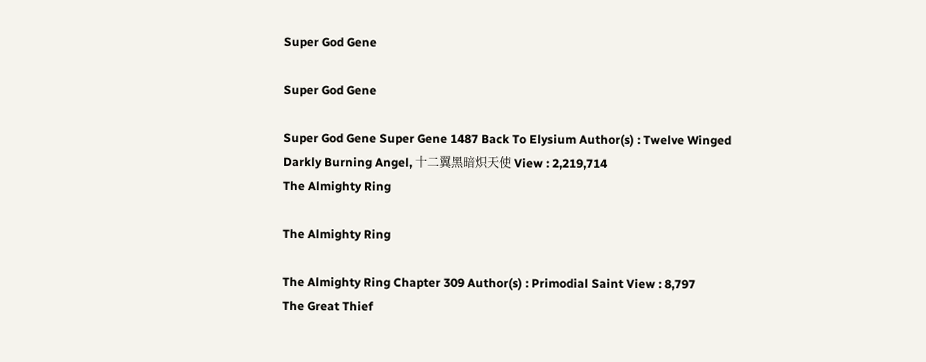Super God Gene

Super God Gene

Super God Gene Super Gene 1487 Back To Elysium Author(s) : Twelve Winged Darkly Burning Angel, 十二翼黑暗炽天使 View : 2,219,714
The Almighty Ring

The Almighty Ring

The Almighty Ring Chapter 309 Author(s) : Primodial Saint View : 8,797
The Great Thief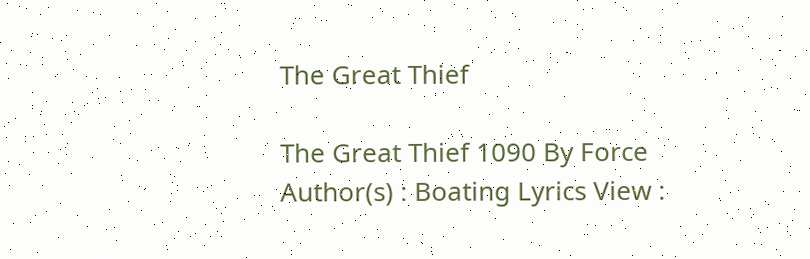The Great Thief

The Great Thief 1090 By Force Author(s) : Boating Lyrics View :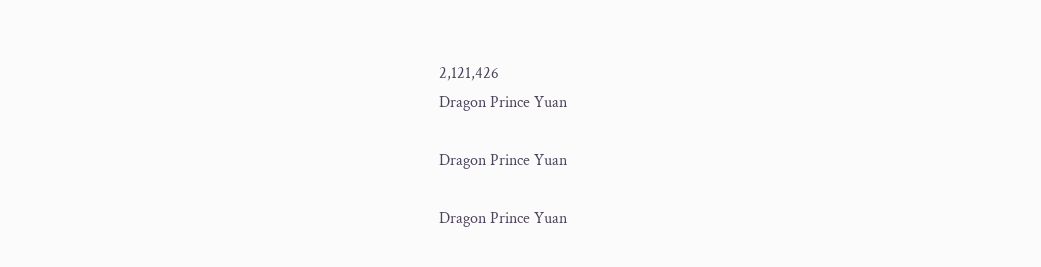2,121,426
Dragon Prince Yuan

Dragon Prince Yuan

Dragon Prince Yuan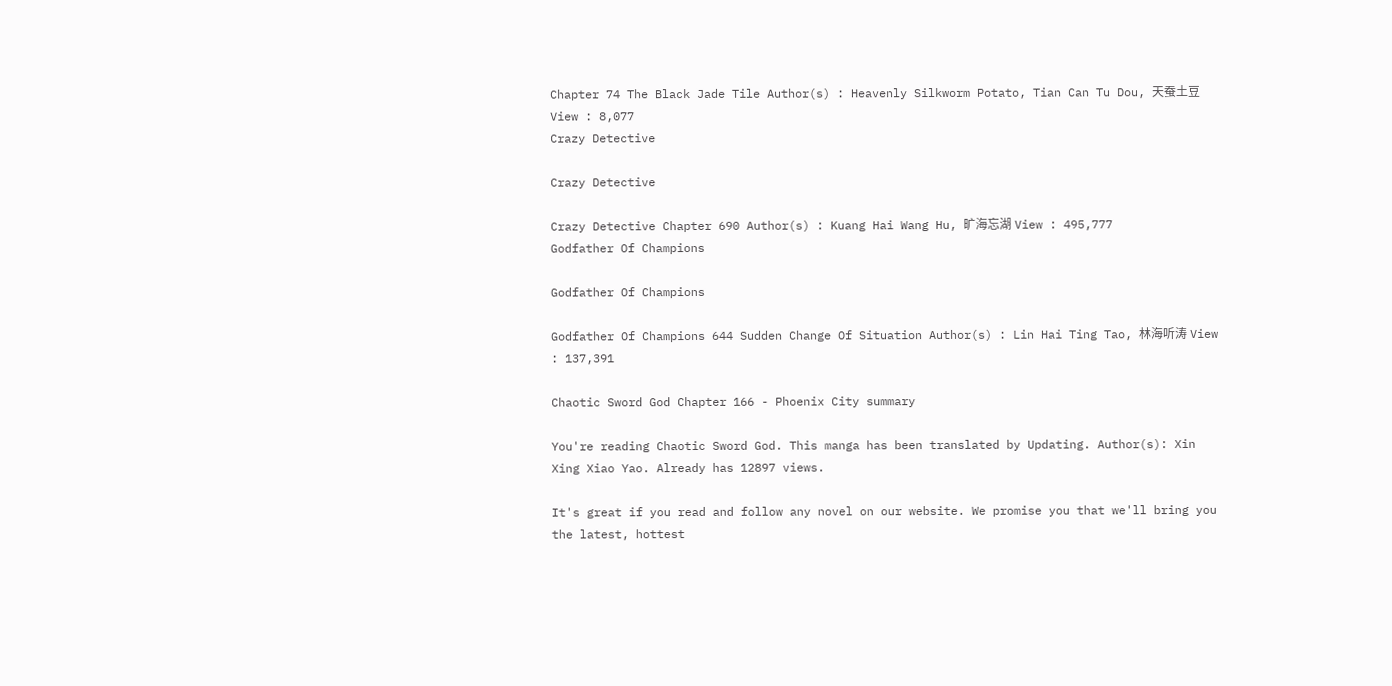Chapter 74 The Black Jade Tile Author(s) : Heavenly Silkworm Potato, Tian Can Tu Dou, 天蚕土豆 View : 8,077
Crazy Detective

Crazy Detective

Crazy Detective Chapter 690 Author(s) : Kuang Hai Wang Hu, 旷海忘湖 View : 495,777
Godfather Of Champions

Godfather Of Champions

Godfather Of Champions 644 Sudden Change Of Situation Author(s) : Lin Hai Ting Tao, 林海听涛 View : 137,391

Chaotic Sword God Chapter 166 - Phoenix City summary

You're reading Chaotic Sword God. This manga has been translated by Updating. Author(s): Xin Xing Xiao Yao. Already has 12897 views.

It's great if you read and follow any novel on our website. We promise you that we'll bring you the latest, hottest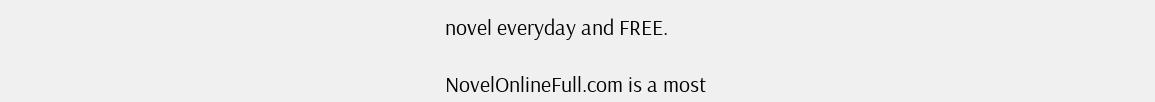novel everyday and FREE.

NovelOnlineFull.com is a most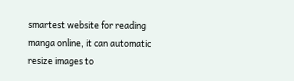smartest website for reading manga online, it can automatic resize images to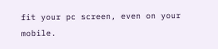fit your pc screen, even on your mobile.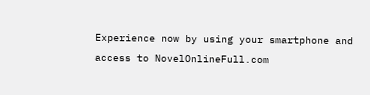Experience now by using your smartphone and access to NovelOnlineFull.com